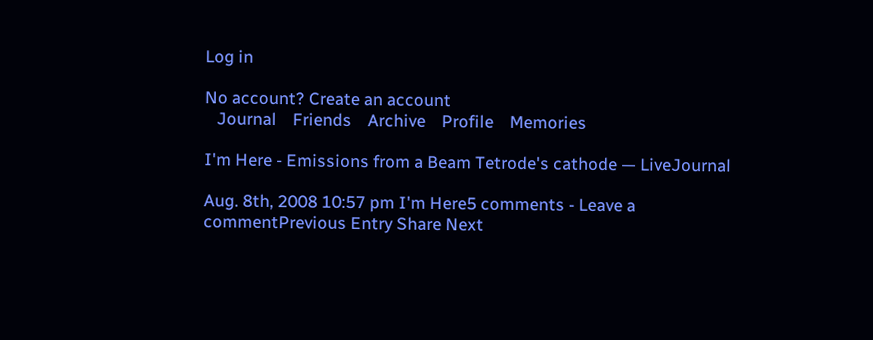Log in

No account? Create an account
   Journal    Friends    Archive    Profile    Memories

I'm Here - Emissions from a Beam Tetrode's cathode — LiveJournal

Aug. 8th, 2008 10:57 pm I'm Here5 comments - Leave a commentPrevious Entry Share Next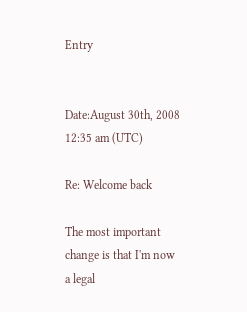Entry


Date:August 30th, 2008 12:35 am (UTC)

Re: Welcome back

The most important change is that I'm now a legal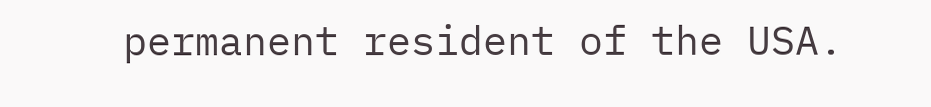permanent resident of the USA.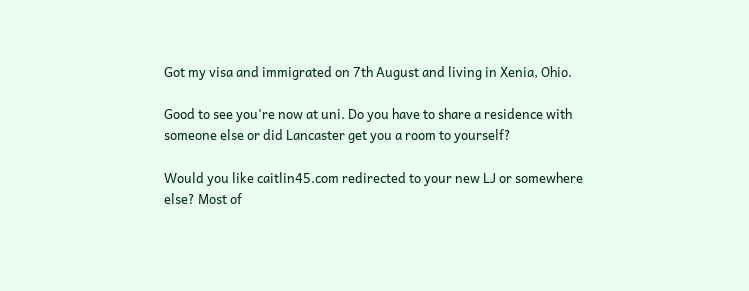Got my visa and immigrated on 7th August and living in Xenia, Ohio.

Good to see you're now at uni. Do you have to share a residence with someone else or did Lancaster get you a room to yourself?

Would you like caitlin45.com redirected to your new LJ or somewhere else? Most of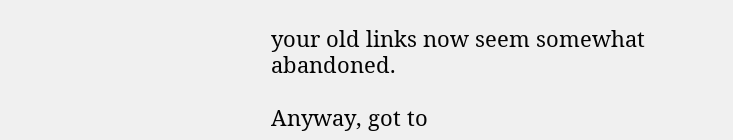your old links now seem somewhat abandoned.

Anyway, got to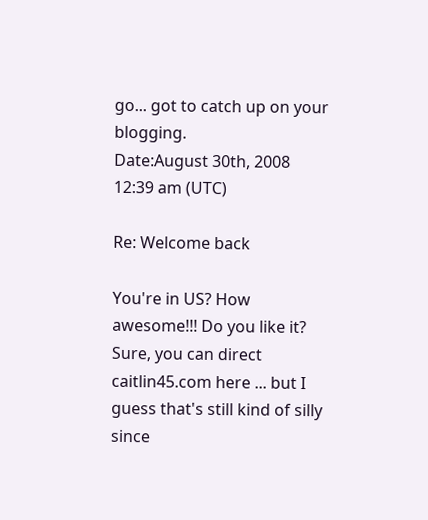go... got to catch up on your blogging.
Date:August 30th, 2008 12:39 am (UTC)

Re: Welcome back

You're in US? How awesome!!! Do you like it?
Sure, you can direct caitlin45.com here ... but I guess that's still kind of silly since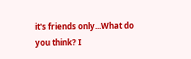it's friends only...What do you think? I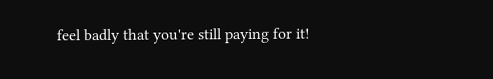feel badly that you're still paying for it!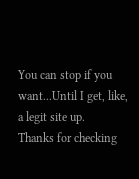You can stop if you want...Until I get, like, a legit site up.
Thanks for checking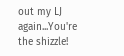out my LJ again...You're the shizzle!